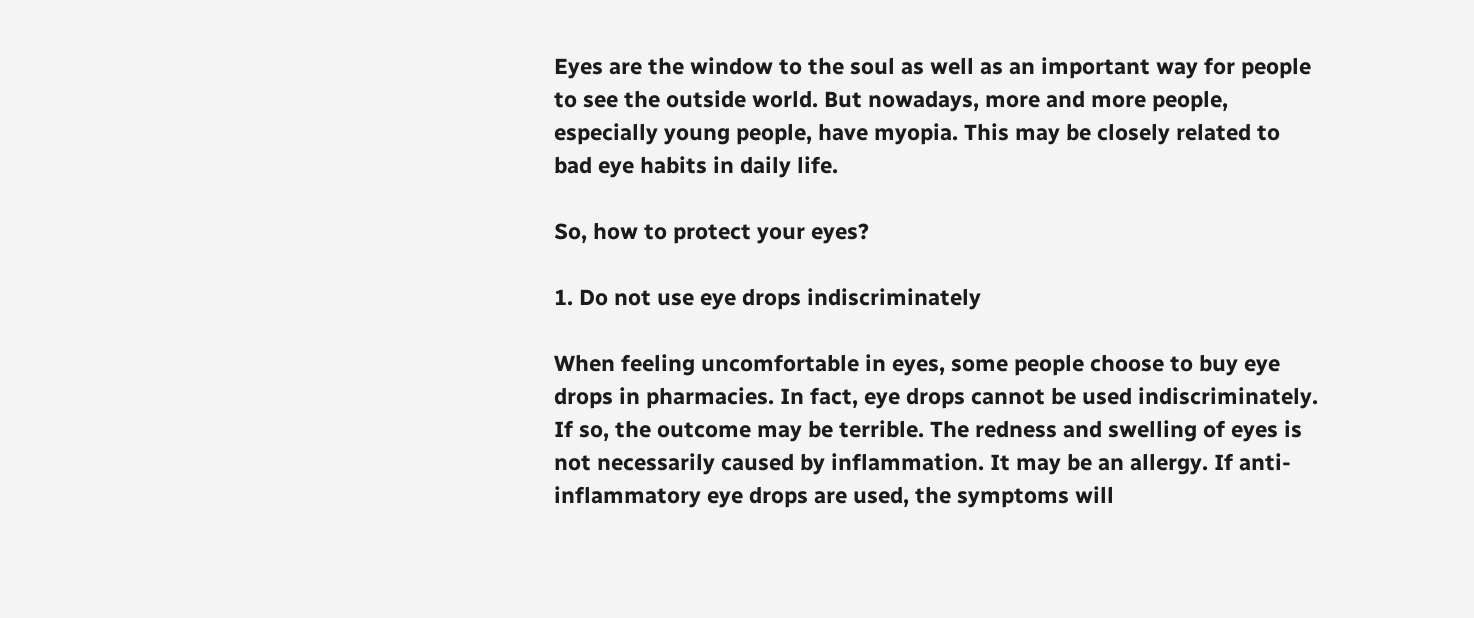Eyes are the window to the soul as well as an important way for people to see the outside world. But nowadays, more and more people, especially young people, have myopia. This may be closely related to bad eye habits in daily life.

So, how to protect your eyes?

1. Do not use eye drops indiscriminately

When feeling uncomfortable in eyes, some people choose to buy eye drops in pharmacies. In fact, eye drops cannot be used indiscriminately. If so, the outcome may be terrible. The redness and swelling of eyes is not necessarily caused by inflammation. It may be an allergy. If anti-inflammatory eye drops are used, the symptoms will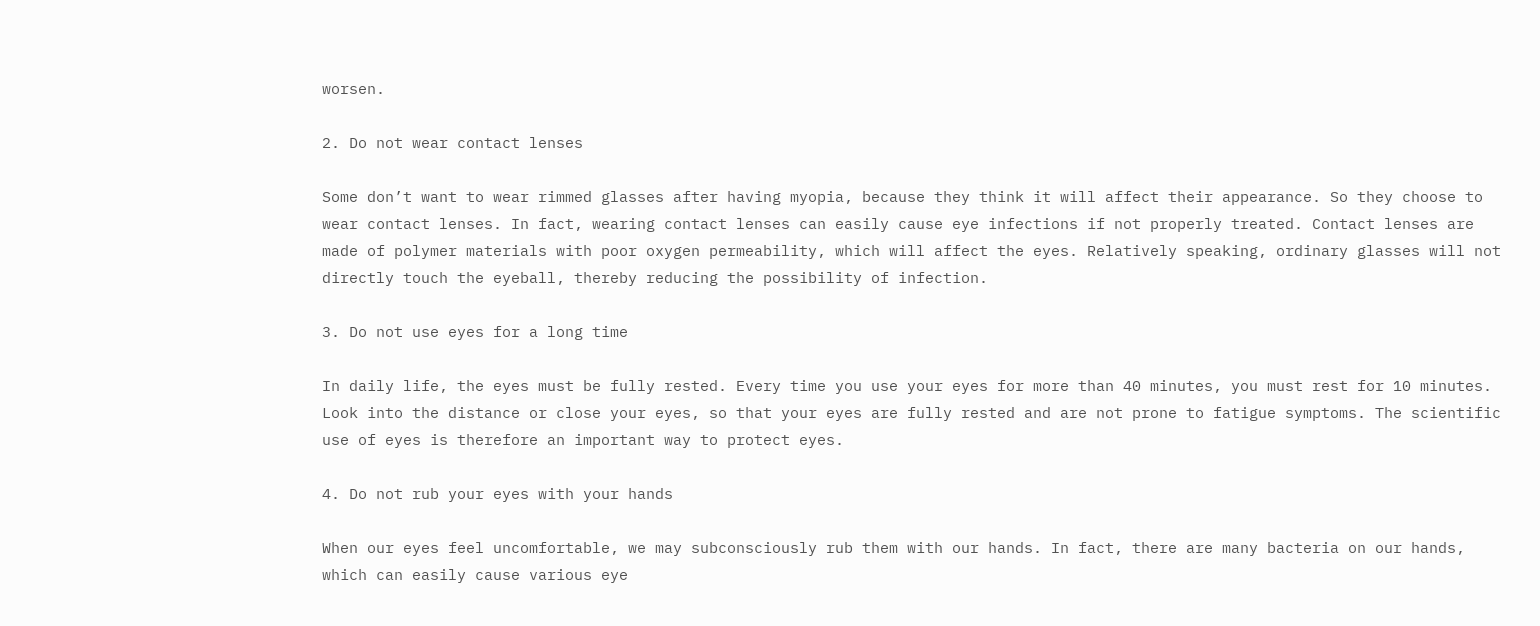worsen.

2. Do not wear contact lenses

Some don’t want to wear rimmed glasses after having myopia, because they think it will affect their appearance. So they choose to wear contact lenses. In fact, wearing contact lenses can easily cause eye infections if not properly treated. Contact lenses are made of polymer materials with poor oxygen permeability, which will affect the eyes. Relatively speaking, ordinary glasses will not directly touch the eyeball, thereby reducing the possibility of infection.

3. Do not use eyes for a long time

In daily life, the eyes must be fully rested. Every time you use your eyes for more than 40 minutes, you must rest for 10 minutes. Look into the distance or close your eyes, so that your eyes are fully rested and are not prone to fatigue symptoms. The scientific use of eyes is therefore an important way to protect eyes.

4. Do not rub your eyes with your hands

When our eyes feel uncomfortable, we may subconsciously rub them with our hands. In fact, there are many bacteria on our hands, which can easily cause various eye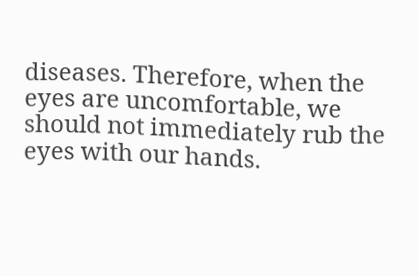diseases. Therefore, when the eyes are uncomfortable, we should not immediately rub the eyes with our hands.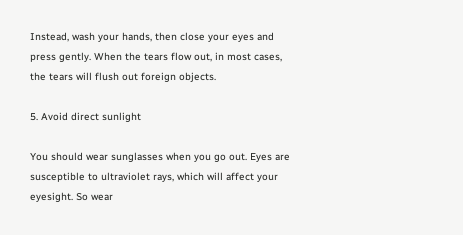Instead, wash your hands, then close your eyes and press gently. When the tears flow out, in most cases, the tears will flush out foreign objects.

5. Avoid direct sunlight

You should wear sunglasses when you go out. Eyes are susceptible to ultraviolet rays, which will affect your eyesight. So wear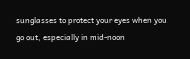sunglasses to protect your eyes when you go out, especially in mid-noon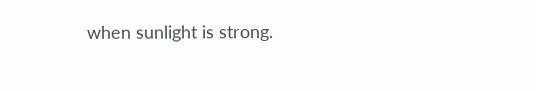when sunlight is strong.